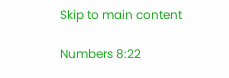Skip to main content

Numbers 8:22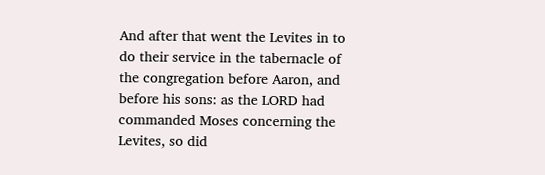And after that went the Levites in to do their service in the tabernacle of the congregation before Aaron, and before his sons: as the LORD had commanded Moses concerning the Levites, so did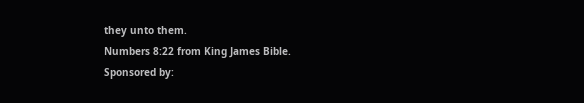they unto them.
Numbers 8:22 from King James Bible.
Sponsored by: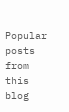Popular posts from this blog